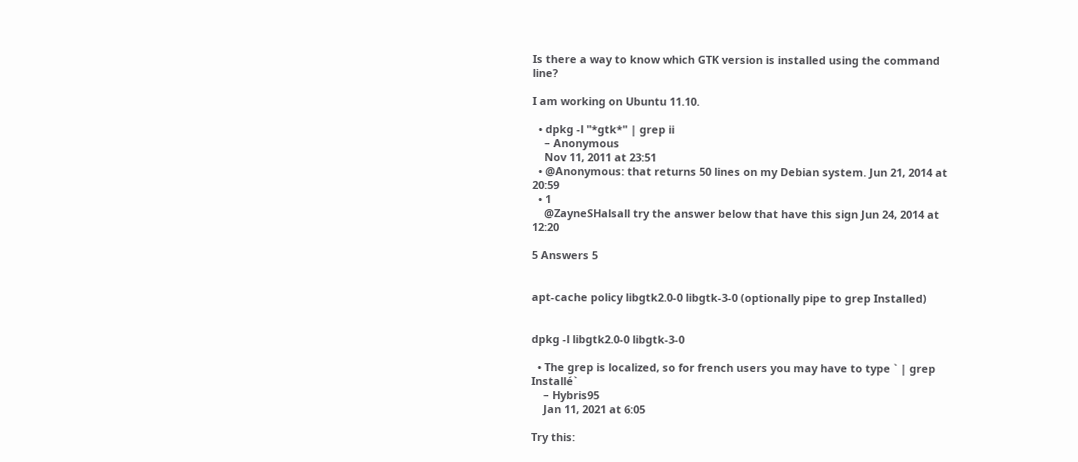Is there a way to know which GTK version is installed using the command line?

I am working on Ubuntu 11.10.

  • dpkg -l "*gtk*" | grep ii
    – Anonymous
    Nov 11, 2011 at 23:51
  • @Anonymous: that returns 50 lines on my Debian system. Jun 21, 2014 at 20:59
  • 1
    @ZayneSHalsall try the answer below that have this sign Jun 24, 2014 at 12:20

5 Answers 5


apt-cache policy libgtk2.0-0 libgtk-3-0 (optionally pipe to grep Installed)


dpkg -l libgtk2.0-0 libgtk-3-0

  • The grep is localized, so for french users you may have to type ` | grep Installé`
    – Hybris95
    Jan 11, 2021 at 6:05

Try this: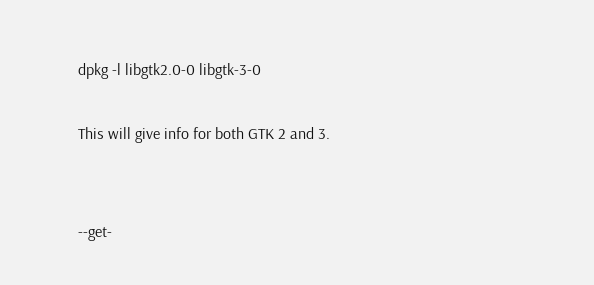dpkg -l libgtk2.0-0 libgtk-3-0

This will give info for both GTK 2 and 3.


--get-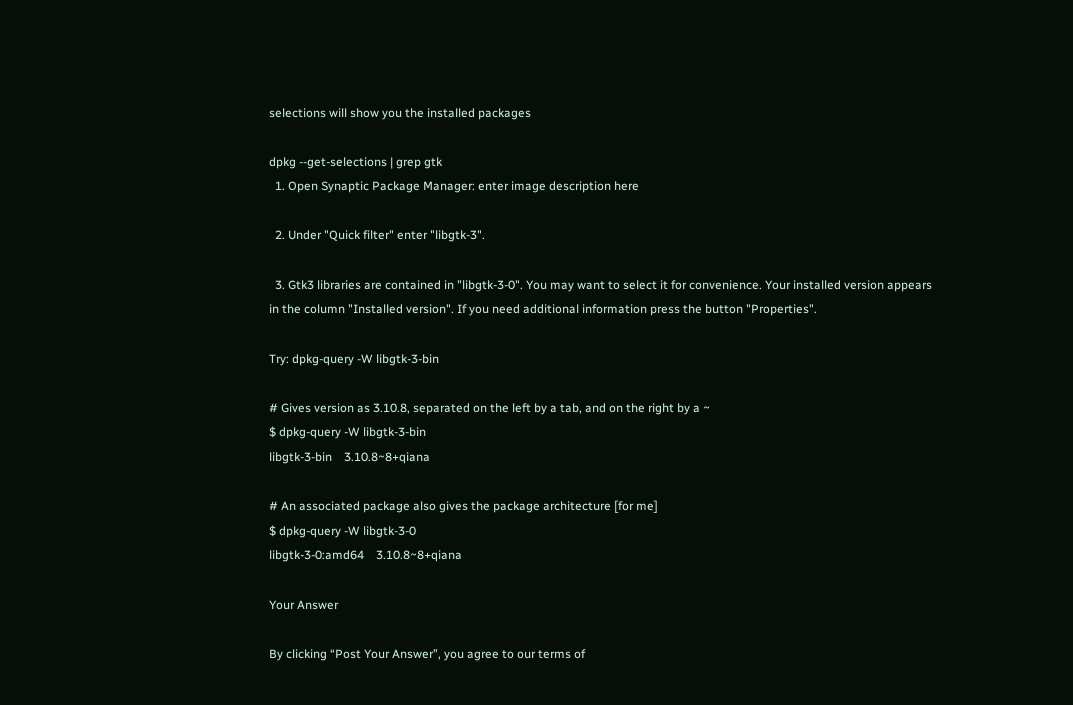selections will show you the installed packages

dpkg --get-selections | grep gtk
  1. Open Synaptic Package Manager: enter image description here

  2. Under "Quick filter" enter "libgtk-3".

  3. Gtk3 libraries are contained in "libgtk-3-0". You may want to select it for convenience. Your installed version appears in the column "Installed version". If you need additional information press the button "Properties".

Try: dpkg-query -W libgtk-3-bin

# Gives version as 3.10.8, separated on the left by a tab, and on the right by a ~
$ dpkg-query -W libgtk-3-bin
libgtk-3-bin    3.10.8~8+qiana

# An associated package also gives the package architecture [for me]
$ dpkg-query -W libgtk-3-0
libgtk-3-0:amd64    3.10.8~8+qiana

Your Answer

By clicking “Post Your Answer”, you agree to our terms of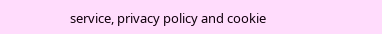service, privacy policy and cookie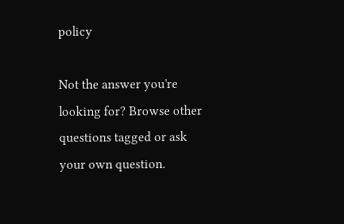policy

Not the answer you're looking for? Browse other questions tagged or ask your own question.